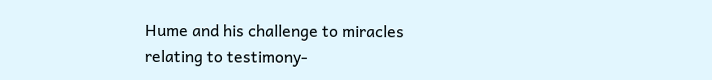Hume and his challenge to miracles relating to testimony-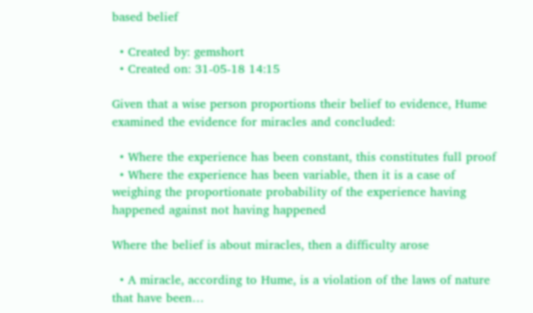based belief

  • Created by: gemshort
  • Created on: 31-05-18 14:15

Given that a wise person proportions their belief to evidence, Hume examined the evidence for miracles and concluded:

  • Where the experience has been constant, this constitutes full proof
  • Where the experience has been variable, then it is a case of weighing the proportionate probability of the experience having happened against not having happened

Where the belief is about miracles, then a difficulty arose

  • A miracle, according to Hume, is a violation of the laws of nature that have been…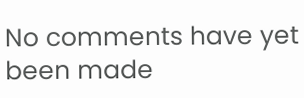No comments have yet been made